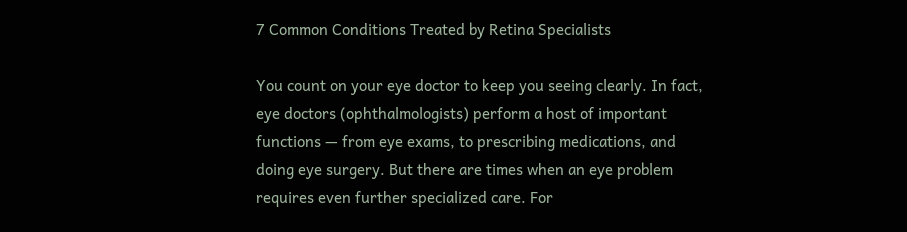7 Common Conditions Treated by Retina Specialists

You count on your eye doctor to keep you seeing clearly. In fact, eye doctors (ophthalmologists) perform a host of important functions — from eye exams, to prescribing medications, and doing eye surgery. But there are times when an eye problem requires even further specialized care. For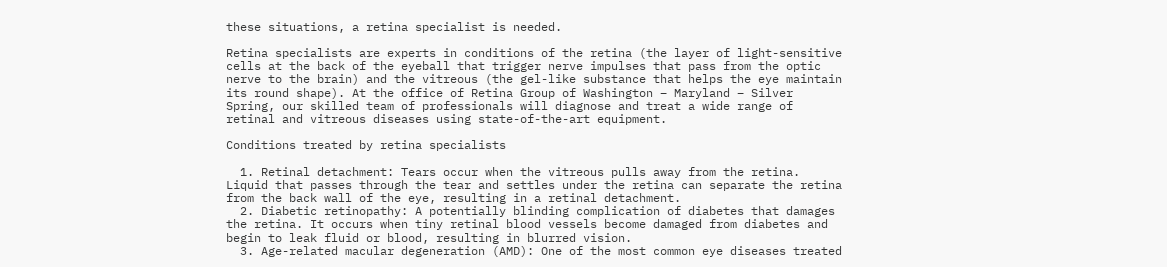these situations, a retina specialist is needed.

Retina specialists are experts in conditions of the retina (the layer of light-sensitive cells at the back of the eyeball that trigger nerve impulses that pass from the optic nerve to the brain) and the vitreous (the gel-like substance that helps the eye maintain its round shape). At the office of Retina Group of Washington – Maryland – Silver Spring, our skilled team of professionals will diagnose and treat a wide range of retinal and vitreous diseases using state-of-the-art equipment.

Conditions treated by retina specialists

  1. Retinal detachment: Tears occur when the vitreous pulls away from the retina. Liquid that passes through the tear and settles under the retina can separate the retina from the back wall of the eye, resulting in a retinal detachment.
  2. Diabetic retinopathy: A potentially blinding complication of diabetes that damages the retina. It occurs when tiny retinal blood vessels become damaged from diabetes and begin to leak fluid or blood, resulting in blurred vision.
  3. Age-related macular degeneration (AMD): One of the most common eye diseases treated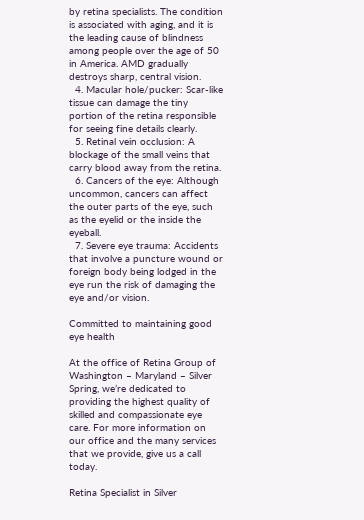by retina specialists. The condition is associated with aging, and it is the leading cause of blindness among people over the age of 50 in America. AMD gradually destroys sharp, central vision.
  4. Macular hole/pucker: Scar-like tissue can damage the tiny portion of the retina responsible for seeing fine details clearly.
  5. Retinal vein occlusion: A blockage of the small veins that carry blood away from the retina.
  6. Cancers of the eye: Although uncommon, cancers can affect the outer parts of the eye, such as the eyelid or the inside the eyeball.
  7. Severe eye trauma: Accidents that involve a puncture wound or foreign body being lodged in the eye run the risk of damaging the eye and/or vision.

Committed to maintaining good eye health

At the office of Retina Group of Washington – Maryland – Silver Spring, we’re dedicated to providing the highest quality of skilled and compassionate eye care. For more information on our office and the many services that we provide, give us a call today.

Retina Specialist in Silver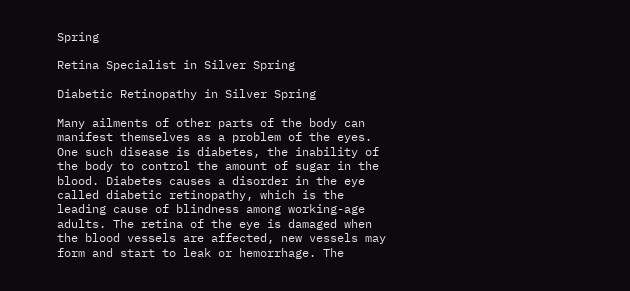Spring

Retina Specialist in Silver Spring

Diabetic Retinopathy in Silver Spring

Many ailments of other parts of the body can manifest themselves as a problem of the eyes. One such disease is diabetes, the inability of the body to control the amount of sugar in the blood. Diabetes causes a disorder in the eye called diabetic retinopathy, which is the leading cause of blindness among working-age adults. The retina of the eye is damaged when the blood vessels are affected, new vessels may form and start to leak or hemorrhage. The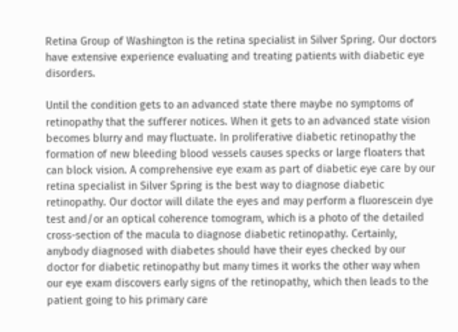Retina Group of Washington is the retina specialist in Silver Spring. Our doctors have extensive experience evaluating and treating patients with diabetic eye disorders.

Until the condition gets to an advanced state there maybe no symptoms of retinopathy that the sufferer notices. When it gets to an advanced state vision becomes blurry and may fluctuate. In proliferative diabetic retinopathy the formation of new bleeding blood vessels causes specks or large floaters that can block vision. A comprehensive eye exam as part of diabetic eye care by our retina specialist in Silver Spring is the best way to diagnose diabetic retinopathy. Our doctor will dilate the eyes and may perform a fluorescein dye test and/or an optical coherence tomogram, which is a photo of the detailed cross-section of the macula to diagnose diabetic retinopathy. Certainly, anybody diagnosed with diabetes should have their eyes checked by our doctor for diabetic retinopathy but many times it works the other way when our eye exam discovers early signs of the retinopathy, which then leads to the patient going to his primary care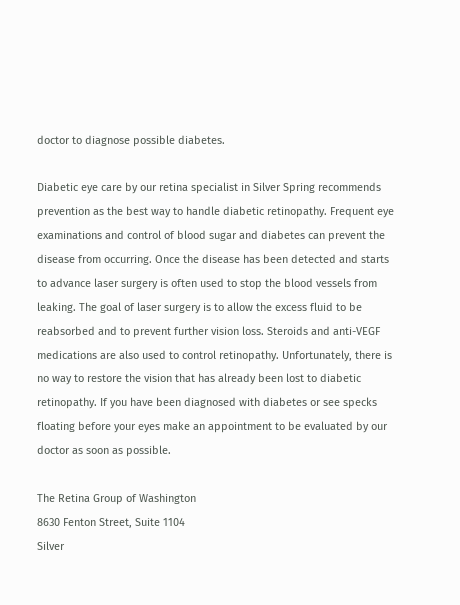doctor to diagnose possible diabetes.

Diabetic eye care by our retina specialist in Silver Spring recommends prevention as the best way to handle diabetic retinopathy. Frequent eye examinations and control of blood sugar and diabetes can prevent the disease from occurring. Once the disease has been detected and starts to advance laser surgery is often used to stop the blood vessels from leaking. The goal of laser surgery is to allow the excess fluid to be reabsorbed and to prevent further vision loss. Steroids and anti-VEGF medications are also used to control retinopathy. Unfortunately, there is no way to restore the vision that has already been lost to diabetic retinopathy. If you have been diagnosed with diabetes or see specks floating before your eyes make an appointment to be evaluated by our doctor as soon as possible.

The Retina Group of Washington
8630 Fenton Street, Suite 1104
Silver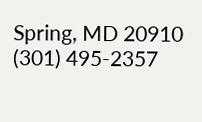Spring, MD 20910
(301) 495-2357